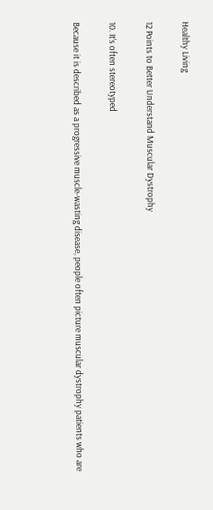Healthy Living

12 Points to Better Understand Muscular Dystrophy

10. It’s often stereotyped

Because it is described as a progressive muscle-wasting disease, people often picture muscular dystrophy patients who are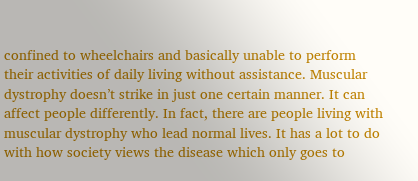confined to wheelchairs and basically unable to perform their activities of daily living without assistance. Muscular dystrophy doesn’t strike in just one certain manner. It can affect people differently. In fact, there are people living with muscular dystrophy who lead normal lives. It has a lot to do with how society views the disease which only goes to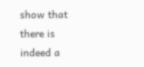show that there is indeed a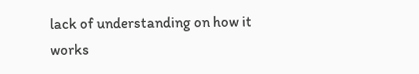lack of understanding on how it works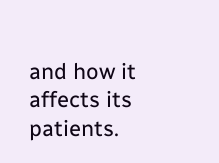and how it affects its patients.